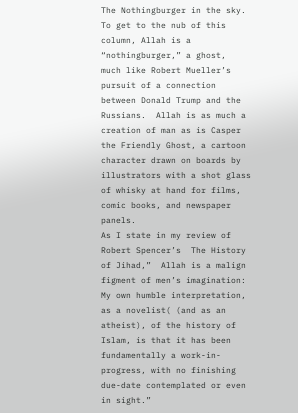The Nothingburger in the sky.
To get to the nub of this column, Allah is a “nothingburger,” a ghost,  much like Robert Mueller’s pursuit of a connection between Donald Trump and the Russians.  Allah is as much a creation of man as is Casper the Friendly Ghost, a cartoon character drawn on boards by illustrators with a shot glass of whisky at hand for films, comic books, and newspaper panels.
As I state in my review of Robert Spencer’s  The History of Jihad,”  Allah is a malign figment of men’s imagination:
My own humble interpretation, as a novelist( (and as an atheist), of the history of Islam, is that it has been fundamentally a work-in-progress, with no finishing due-date contemplated or even in sight.”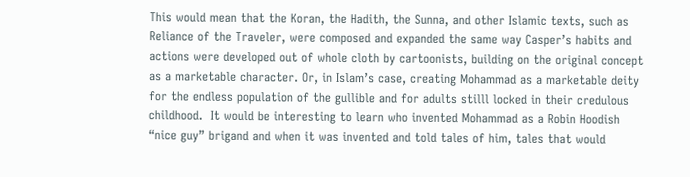This would mean that the Koran, the Hadith, the Sunna, and other Islamic texts, such as Reliance of the Traveler, were composed and expanded the same way Casper’s habits and actions were developed out of whole cloth by cartoonists, building on the original concept as a marketable character. Or, in Islam’s case, creating Mohammad as a marketable deity for the endless population of the gullible and for adults stilll locked in their credulous childhood.  It would be interesting to learn who invented Mohammad as a Robin Hoodish “nice guy” brigand and when it was invented and told tales of him, tales that would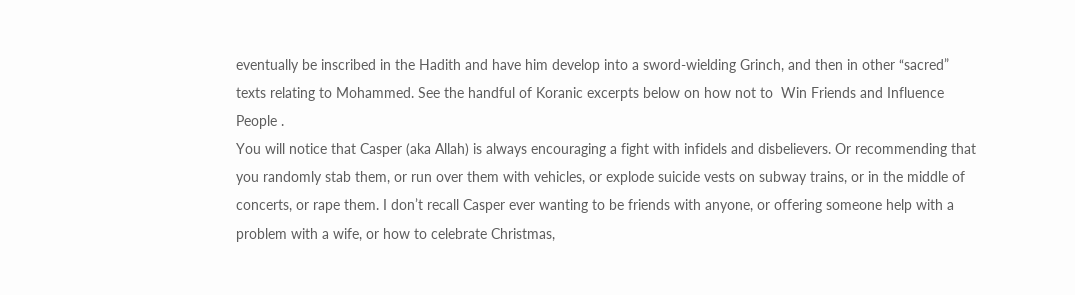eventually be inscribed in the Hadith and have him develop into a sword-wielding Grinch, and then in other “sacred” texts relating to Mohammed. See the handful of Koranic excerpts below on how not to  Win Friends and Influence People .
You will notice that Casper (aka Allah) is always encouraging a fight with infidels and disbelievers. Or recommending that you randomly stab them, or run over them with vehicles, or explode suicide vests on subway trains, or in the middle of concerts, or rape them. I don’t recall Casper ever wanting to be friends with anyone, or offering someone help with a problem with a wife, or how to celebrate Christmas,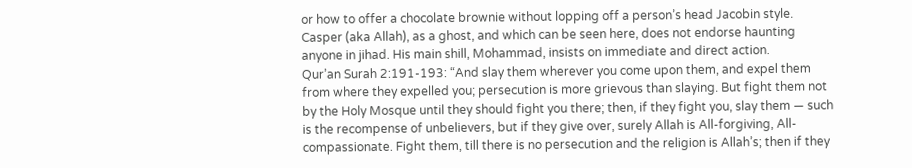or how to offer a chocolate brownie without lopping off a person’s head Jacobin style.
Casper (aka Allah), as a ghost, and which can be seen here, does not endorse haunting anyone in jihad. His main shill, Mohammad, insists on immediate and direct action.
Qur’an Surah 2:191-193: “And slay them wherever you come upon them, and expel them from where they expelled you; persecution is more grievous than slaying. But fight them not by the Holy Mosque until they should fight you there; then, if they fight you, slay them — such is the recompense of unbelievers, but if they give over, surely Allah is All-forgiving, All-compassionate. Fight them, till there is no persecution and the religion is Allah’s; then if they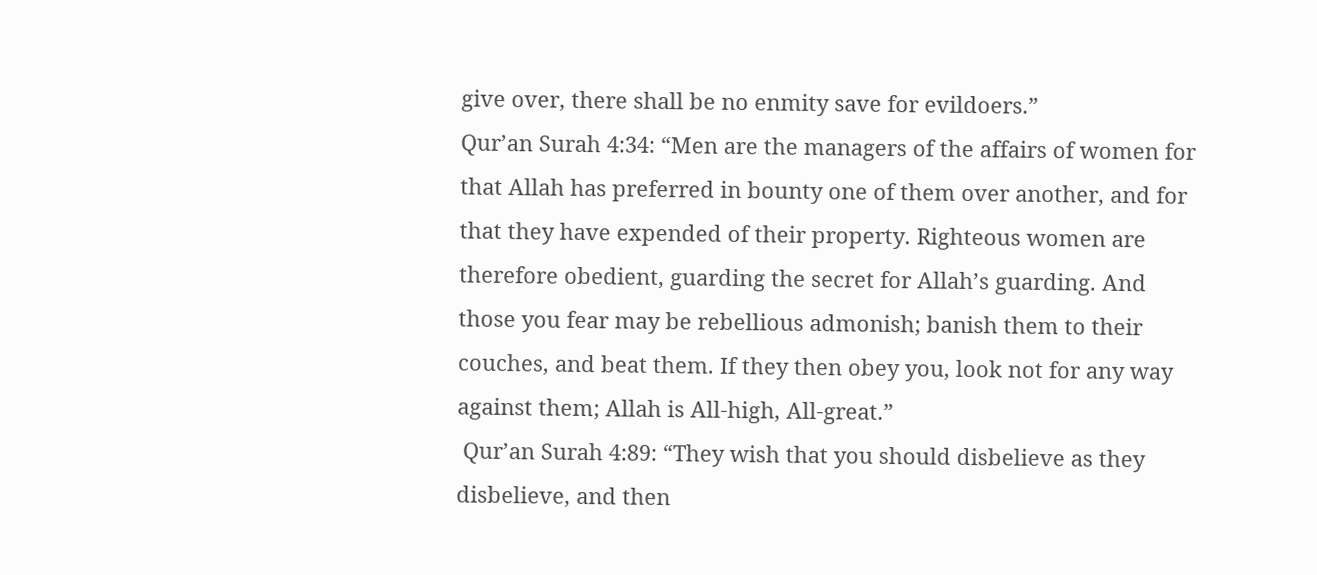give over, there shall be no enmity save for evildoers.”
Qur’an Surah 4:34: “Men are the managers of the affairs of women for that Allah has preferred in bounty one of them over another, and for that they have expended of their property. Righteous women are therefore obedient, guarding the secret for Allah’s guarding. And those you fear may be rebellious admonish; banish them to their couches, and beat them. If they then obey you, look not for any way against them; Allah is All-high, All-great.”
 Qur’an Surah 4:89: “They wish that you should disbelieve as they disbelieve, and then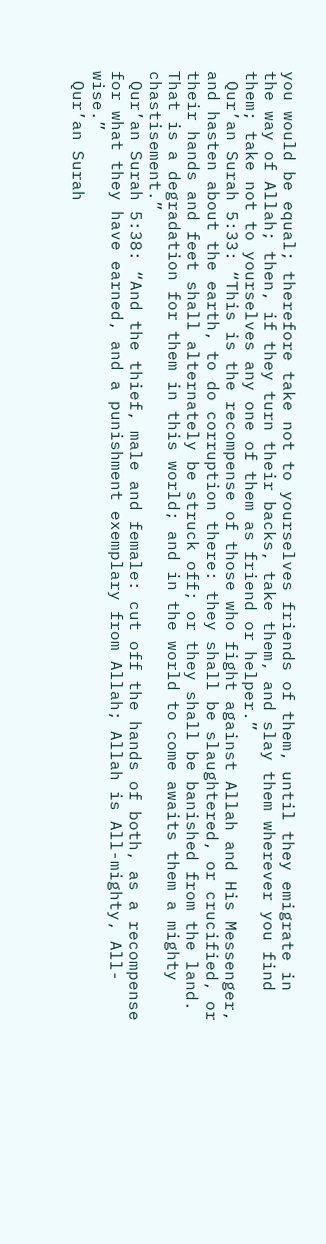you would be equal; therefore take not to yourselves friends of them, until they emigrate in the way of Allah; then, if they turn their backs, take them, and slay them wherever you find them; take not to yourselves any one of them as friend or helper.”
 Qur’an Surah 5:33: “This is the recompense of those who fight against Allah and His Messenger, and hasten about the earth, to do corruption there: they shall be slaughtered, or crucified, or their hands and feet shall alternately be struck off; or they shall be banished from the land. That is a degradation for them in this world; and in the world to come awaits them a mighty chastisement.”
 Qur’an Surah 5:38: “And the thief, male and female: cut off the hands of both, as a recompense for what they have earned, and a punishment exemplary from Allah; Allah is All-mighty, All-wise.”
 Qur’an Surah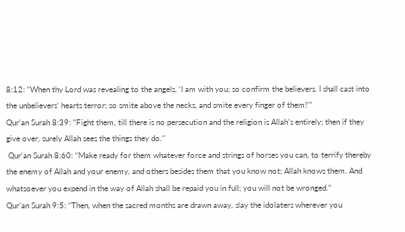8:12: “When thy Lord was revealing to the angels, ‘I am with you; so confirm the believers. I shall cast into the unbelievers’ hearts terror; so smite above the necks, and smite every finger of them!’”
Qur’an Surah 8:39: “Fight them, till there is no persecution and the religion is Allah’s entirely; then if they give over, surely Allah sees the things they do.”
 Qur’an Surah 8:60: “Make ready for them whatever force and strings of horses you can, to terrify thereby the enemy of Allah and your enemy, and others besides them that you know not; Allah knows them. And whatsoever you expend in the way of Allah shall be repaid you in full; you will not be wronged.”
Qur’an Surah 9:5: “Then, when the sacred months are drawn away, slay the idolaters wherever you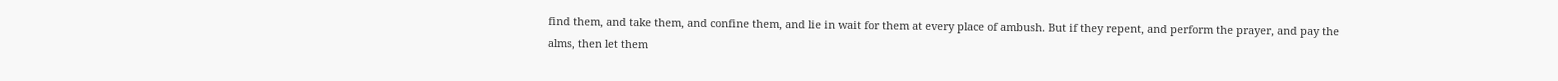find them, and take them, and confine them, and lie in wait for them at every place of ambush. But if they repent, and perform the prayer, and pay the alms, then let them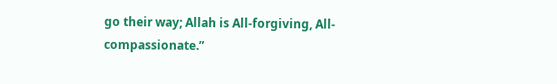go their way; Allah is All-forgiving, All-compassionate.”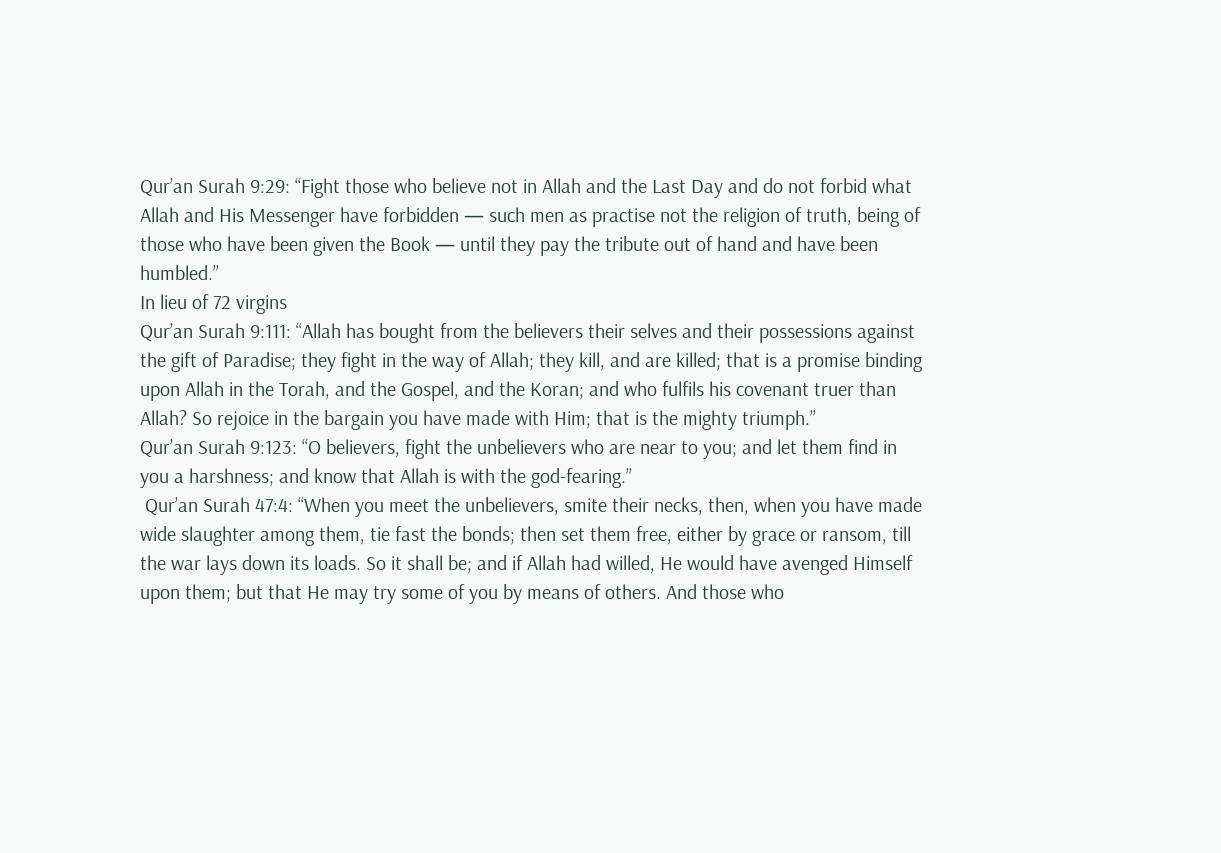Qur’an Surah 9:29: “Fight those who believe not in Allah and the Last Day and do not forbid what Allah and His Messenger have forbidden — such men as practise not the religion of truth, being of those who have been given the Book — until they pay the tribute out of hand and have been humbled.”
In lieu of 72 virgins
Qur’an Surah 9:111: “Allah has bought from the believers their selves and their possessions against the gift of Paradise; they fight in the way of Allah; they kill, and are killed; that is a promise binding upon Allah in the Torah, and the Gospel, and the Koran; and who fulfils his covenant truer than Allah? So rejoice in the bargain you have made with Him; that is the mighty triumph.”
Qur’an Surah 9:123: “O believers, fight the unbelievers who are near to you; and let them find in you a harshness; and know that Allah is with the god-fearing.”
 Qur’an Surah 47:4: “When you meet the unbelievers, smite their necks, then, when you have made wide slaughter among them, tie fast the bonds; then set them free, either by grace or ransom, till the war lays down its loads. So it shall be; and if Allah had willed, He would have avenged Himself upon them; but that He may try some of you by means of others. And those who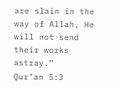are slain in the way of Allah, He will not send their works astray.”
Qur’an 5:3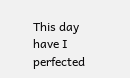This day have I perfected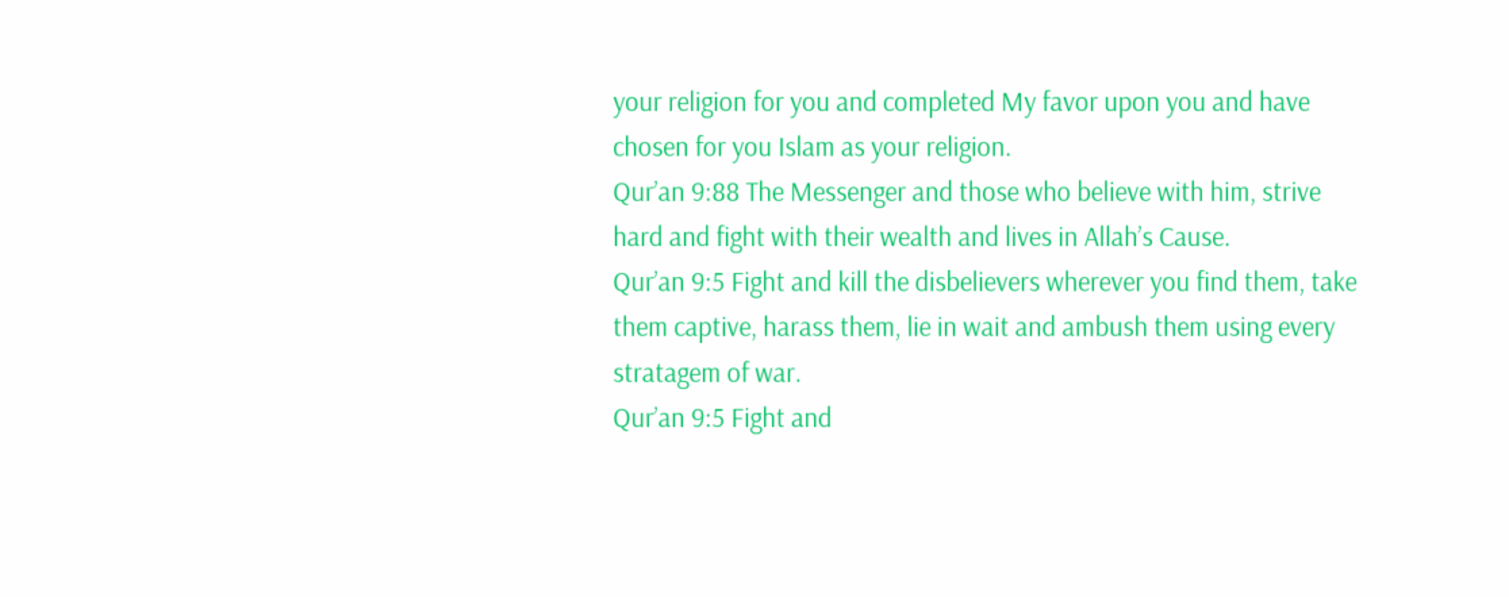your religion for you and completed My favor upon you and have chosen for you Islam as your religion.
Qur’an 9:88 The Messenger and those who believe with him, strive hard and fight with their wealth and lives in Allah’s Cause.
Qur’an 9:5 Fight and kill the disbelievers wherever you find them, take them captive, harass them, lie in wait and ambush them using every stratagem of war.
Qur’an 9:5 Fight and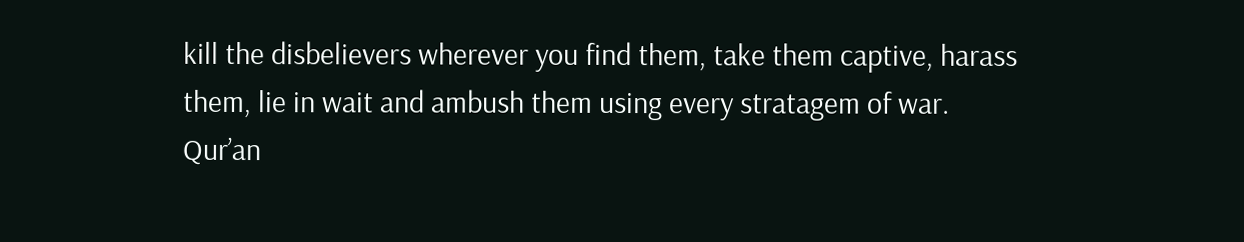kill the disbelievers wherever you find them, take them captive, harass them, lie in wait and ambush them using every stratagem of war.
Qur’an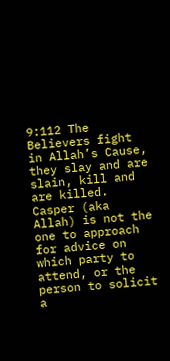9:112 The Believers fight in Allah’s Cause, they slay and are slain, kill and are killed.
Casper (aka Allah) is not the one to approach for advice on which party to attend, or the person to solicit a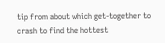tip from about which get-together to crash to find the hottest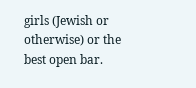girls (Jewish or otherwise) or the best open bar.